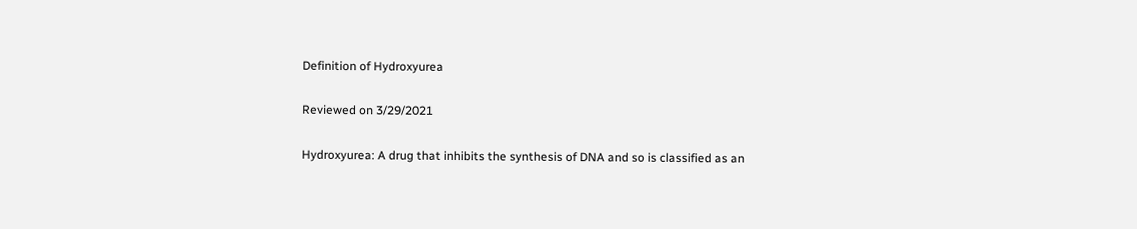Definition of Hydroxyurea

Reviewed on 3/29/2021

Hydroxyurea: A drug that inhibits the synthesis of DNA and so is classified as an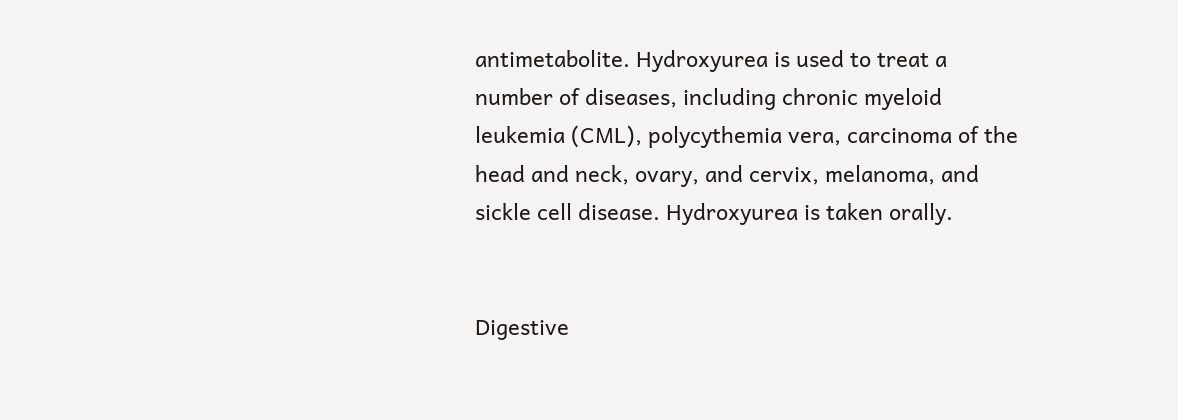antimetabolite. Hydroxyurea is used to treat a number of diseases, including chronic myeloid leukemia (CML), polycythemia vera, carcinoma of the head and neck, ovary, and cervix, melanoma, and sickle cell disease. Hydroxyurea is taken orally.


Digestive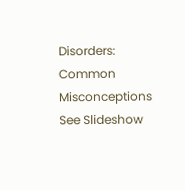Disorders: Common Misconceptions See Slideshow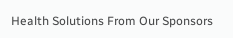Health Solutions From Our Sponsors